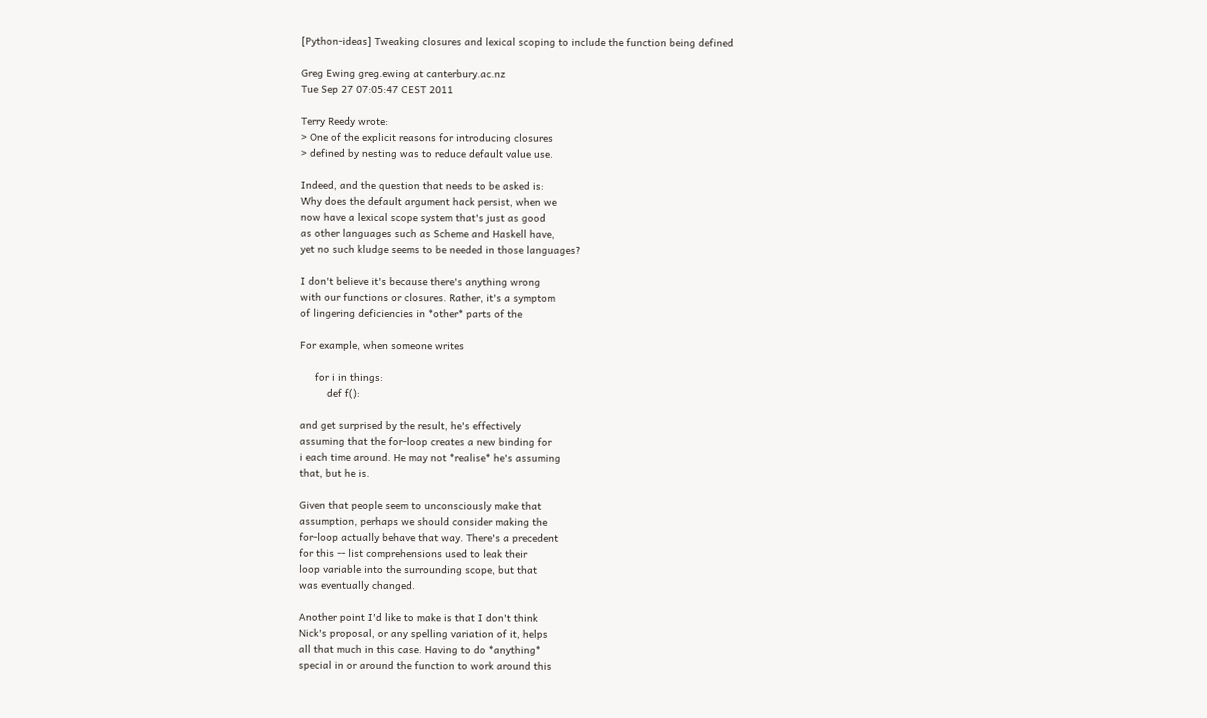[Python-ideas] Tweaking closures and lexical scoping to include the function being defined

Greg Ewing greg.ewing at canterbury.ac.nz
Tue Sep 27 07:05:47 CEST 2011

Terry Reedy wrote:
> One of the explicit reasons for introducing closures
> defined by nesting was to reduce default value use.

Indeed, and the question that needs to be asked is:
Why does the default argument hack persist, when we
now have a lexical scope system that's just as good
as other languages such as Scheme and Haskell have,
yet no such kludge seems to be needed in those languages?

I don't believe it's because there's anything wrong
with our functions or closures. Rather, it's a symptom
of lingering deficiencies in *other* parts of the

For example, when someone writes

     for i in things:
         def f():

and get surprised by the result, he's effectively
assuming that the for-loop creates a new binding for
i each time around. He may not *realise* he's assuming
that, but he is.

Given that people seem to unconsciously make that
assumption, perhaps we should consider making the
for-loop actually behave that way. There's a precedent
for this -- list comprehensions used to leak their
loop variable into the surrounding scope, but that
was eventually changed.

Another point I'd like to make is that I don't think
Nick's proposal, or any spelling variation of it, helps
all that much in this case. Having to do *anything*
special in or around the function to work around this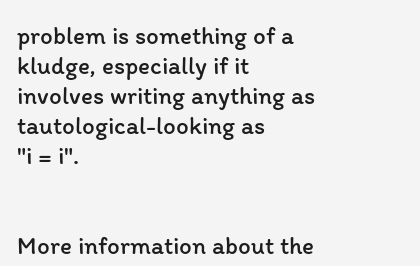problem is something of a kludge, especially if it
involves writing anything as tautological-looking as
"i = i".


More information about the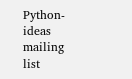Python-ideas mailing list